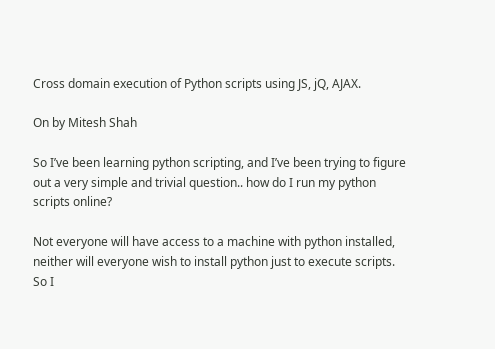Cross domain execution of Python scripts using JS, jQ, AJAX.

On by Mitesh Shah

So I’ve been learning python scripting, and I’ve been trying to figure out a very simple and trivial question.. how do I run my python scripts online?

Not everyone will have access to a machine with python installed, neither will everyone wish to install python just to execute scripts. So I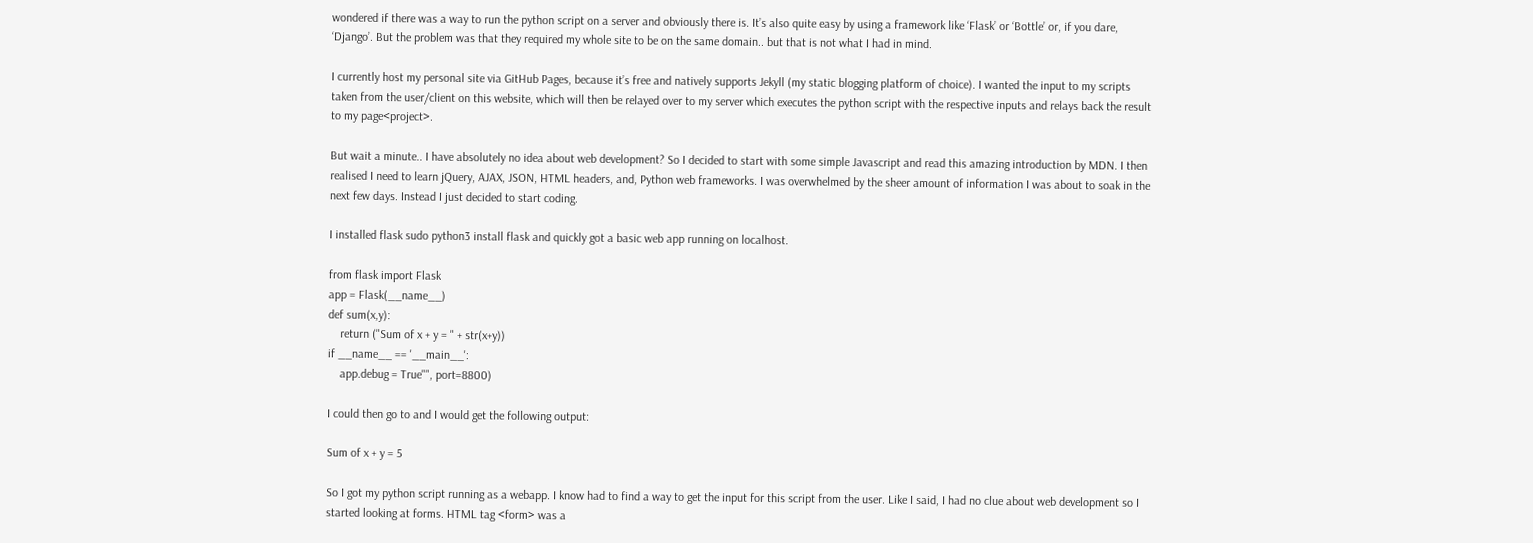wondered if there was a way to run the python script on a server and obviously there is. It’s also quite easy by using a framework like ‘Flask’ or ‘Bottle’ or, if you dare, ‘Django’. But the problem was that they required my whole site to be on the same domain.. but that is not what I had in mind.

I currently host my personal site via GitHub Pages, because it’s free and natively supports Jekyll (my static blogging platform of choice). I wanted the input to my scripts taken from the user/client on this website, which will then be relayed over to my server which executes the python script with the respective inputs and relays back the result to my page<project>.

But wait a minute.. I have absolutely no idea about web development? So I decided to start with some simple Javascript and read this amazing introduction by MDN. I then realised I need to learn jQuery, AJAX, JSON, HTML headers, and, Python web frameworks. I was overwhelmed by the sheer amount of information I was about to soak in the next few days. Instead I just decided to start coding.

I installed flask sudo python3 install flask and quickly got a basic web app running on localhost.

from flask import Flask
app = Flask(__name__)
def sum(x,y):
    return ("Sum of x + y = " + str(x+y))
if __name__ == '__main__':
    app.debug = True"", port=8800)

I could then go to and I would get the following output:

Sum of x + y = 5

So I got my python script running as a webapp. I know had to find a way to get the input for this script from the user. Like I said, I had no clue about web development so I started looking at forms. HTML tag <form> was a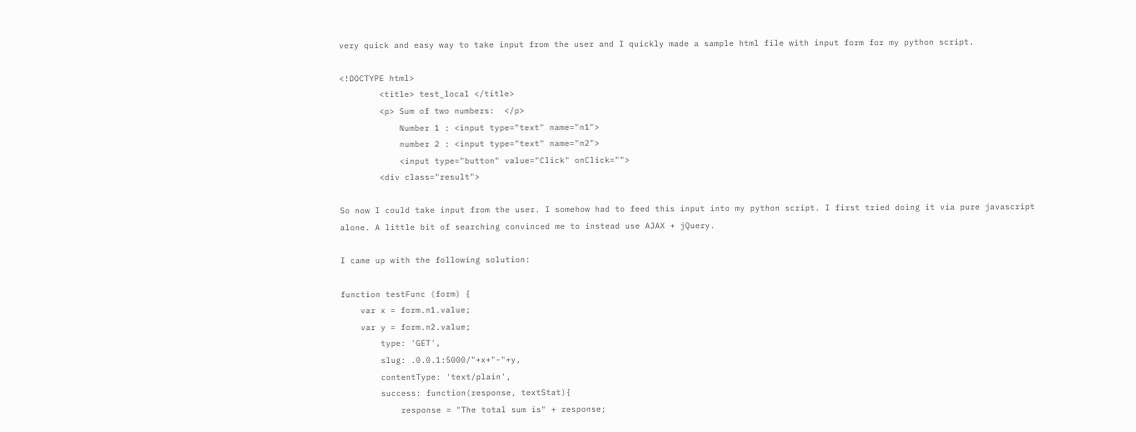very quick and easy way to take input from the user and I quickly made a sample html file with input form for my python script.

<!DOCTYPE html>
        <title> test_local </title>
        <p> Sum of two numbers:  </p>
            Number 1 : <input type="text" name="n1">
            number 2 : <input type="text" name="n2">
            <input type="button" value="Click" onClick="">
        <div class="result">

So now I could take input from the user. I somehow had to feed this input into my python script. I first tried doing it via pure javascript alone. A little bit of searching convinced me to instead use AJAX + jQuery.

I came up with the following solution:

function testFunc (form) {
    var x = form.n1.value;
    var y = form.n2.value;
        type: 'GET',
        slug: .0.0.1:5000/"+x+"-"+y,
        contentType: 'text/plain',
        success: function(response, textStat){
            response = "The total sum is" + response;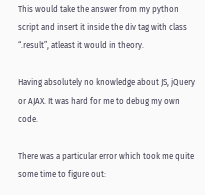This would take the answer from my python script and insert it inside the div tag with class “.result”, atleast it would in theory.

Having absolutely no knowledge about JS, jQuery or AJAX. It was hard for me to debug my own code.

There was a particular error which took me quite some time to figure out: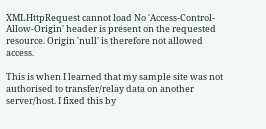XMLHttpRequest cannot load No 'Access-Control-Allow-Origin' header is present on the requested resource. Origin 'null' is therefore not allowed access.

This is when I learned that my sample site was not authorised to transfer/relay data on another server/host. I fixed this by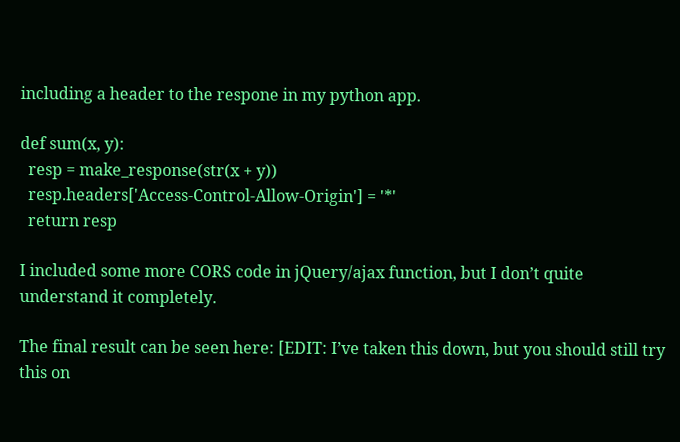including a header to the respone in my python app.

def sum(x, y):
  resp = make_response(str(x + y))
  resp.headers['Access-Control-Allow-Origin'] = '*'
  return resp

I included some more CORS code in jQuery/ajax function, but I don’t quite understand it completely.

The final result can be seen here: [EDIT: I’ve taken this down, but you should still try this on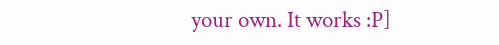your own. It works :P]